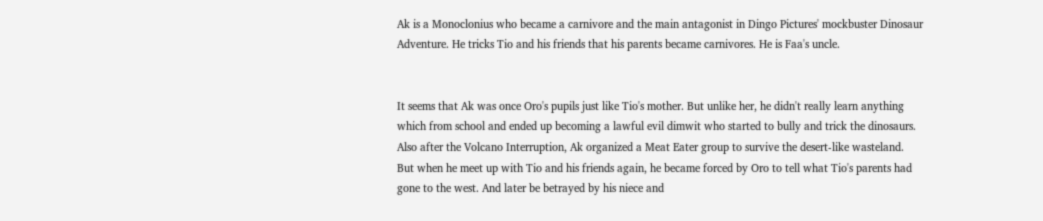Ak is a Monoclonius who became a carnivore and the main antagonist in Dingo Pictures' mockbuster Dinosaur Adventure. He tricks Tio and his friends that his parents became carnivores. He is Faa's uncle.


It seems that Ak was once Oro's pupils just like Tio's mother. But unlike her, he didn't really learn anything which from school and ended up becoming a lawful evil dimwit who started to bully and trick the dinosaurs. Also after the Volcano Interruption, Ak organized a Meat Eater group to survive the desert-like wasteland. But when he meet up with Tio and his friends again, he became forced by Oro to tell what Tio's parents had gone to the west. And later be betrayed by his niece and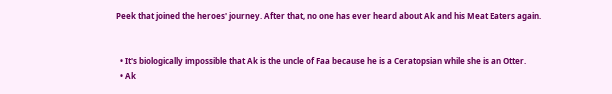Peek that joined the heroes' journey. After that, no one has ever heard about Ak and his Meat Eaters again.


  • It's biologically impossible that Ak is the uncle of Faa because he is a Ceratopsian while she is an Otter.
  • Ak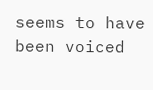seems to have been voiced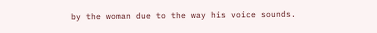by the woman due to the way his voice sounds.